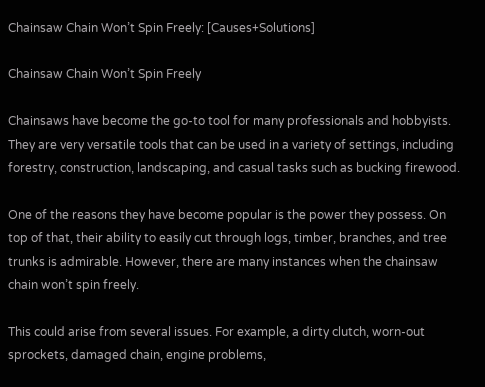Chainsaw Chain Won’t Spin Freely: [Causes+Solutions]

Chainsaw Chain Won’t Spin Freely

Chainsaws have become the go-to tool for many professionals and hobbyists. They are very versatile tools that can be used in a variety of settings, including forestry, construction, landscaping, and casual tasks such as bucking firewood.

One of the reasons they have become popular is the power they possess. On top of that, their ability to easily cut through logs, timber, branches, and tree trunks is admirable. However, there are many instances when the chainsaw chain won’t spin freely.

This could arise from several issues. For example, a dirty clutch, worn-out sprockets, damaged chain, engine problems,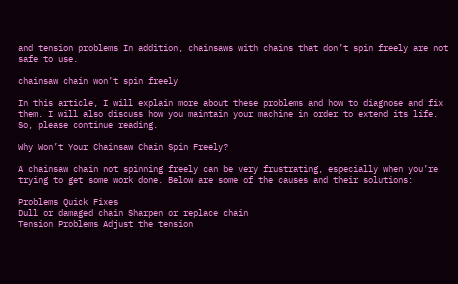and tension problems In addition, chainsaws with chains that don’t spin freely are not safe to use.

chainsaw chain won’t spin freely

In this article, I will explain more about these problems and how to diagnose and fix them. I will also discuss how you maintain your machine in order to extend its life. So, please continue reading.

Why Won’t Your Chainsaw Chain Spin Freely?

A chainsaw chain not spinning freely can be very frustrating, especially when you’re trying to get some work done. Below are some of the causes and their solutions:

Problems Quick Fixes
Dull or damaged chain Sharpen or replace chain
Tension Problems Adjust the tension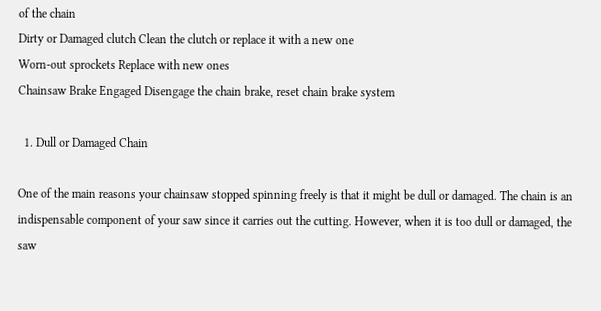of the chain
Dirty or Damaged clutch Clean the clutch or replace it with a new one
Worn-out sprockets Replace with new ones
Chainsaw Brake Engaged Disengage the chain brake, reset chain brake system

  1. Dull or Damaged Chain

One of the main reasons your chainsaw stopped spinning freely is that it might be dull or damaged. The chain is an indispensable component of your saw since it carries out the cutting. However, when it is too dull or damaged, the saw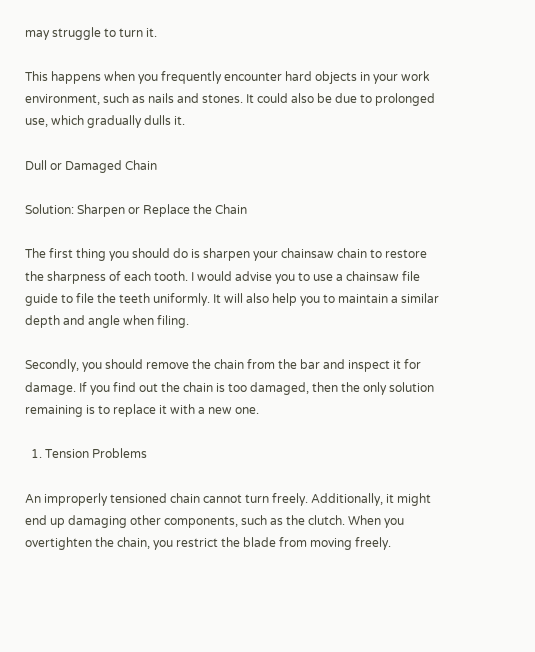may struggle to turn it.

This happens when you frequently encounter hard objects in your work environment, such as nails and stones. It could also be due to prolonged use, which gradually dulls it.

Dull or Damaged Chain

Solution: Sharpen or Replace the Chain

The first thing you should do is sharpen your chainsaw chain to restore the sharpness of each tooth. I would advise you to use a chainsaw file guide to file the teeth uniformly. It will also help you to maintain a similar depth and angle when filing.

Secondly, you should remove the chain from the bar and inspect it for damage. If you find out the chain is too damaged, then the only solution remaining is to replace it with a new one.

  1. Tension Problems

An improperly tensioned chain cannot turn freely. Additionally, it might end up damaging other components, such as the clutch. When you overtighten the chain, you restrict the blade from moving freely.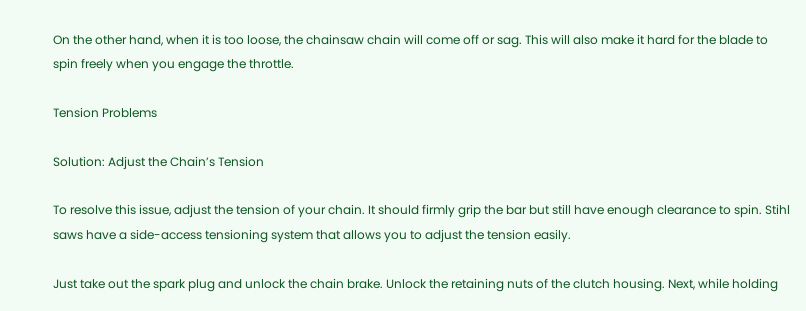On the other hand, when it is too loose, the chainsaw chain will come off or sag. This will also make it hard for the blade to spin freely when you engage the throttle.

Tension Problems

Solution: Adjust the Chain’s Tension

To resolve this issue, adjust the tension of your chain. It should firmly grip the bar but still have enough clearance to spin. Stihl saws have a side-access tensioning system that allows you to adjust the tension easily.

Just take out the spark plug and unlock the chain brake. Unlock the retaining nuts of the clutch housing. Next, while holding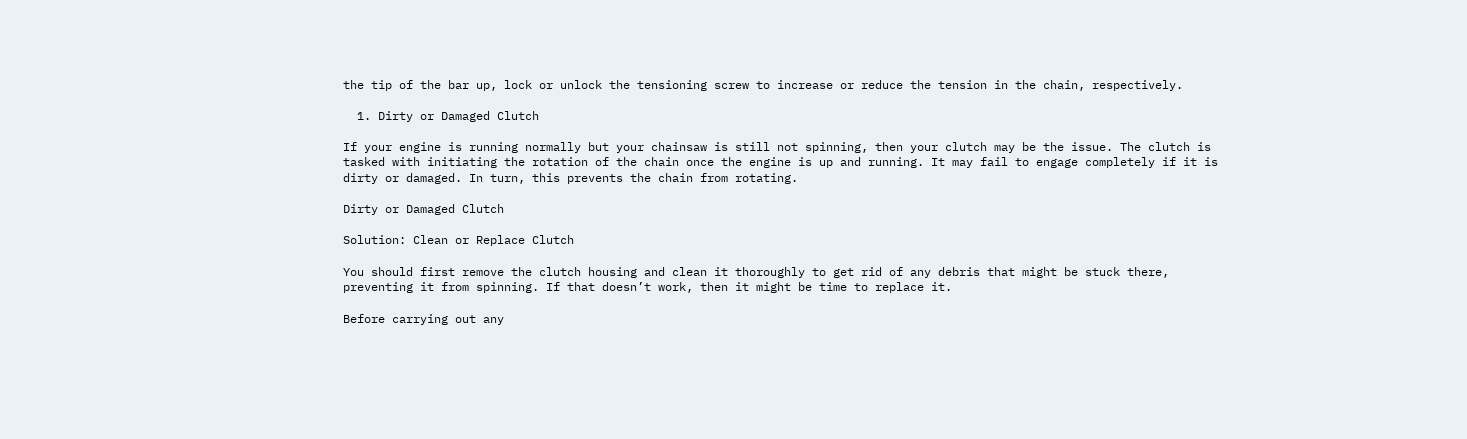the tip of the bar up, lock or unlock the tensioning screw to increase or reduce the tension in the chain, respectively.

  1. Dirty or Damaged Clutch

If your engine is running normally but your chainsaw is still not spinning, then your clutch may be the issue. The clutch is tasked with initiating the rotation of the chain once the engine is up and running. It may fail to engage completely if it is dirty or damaged. In turn, this prevents the chain from rotating.

Dirty or Damaged Clutch

Solution: Clean or Replace Clutch

You should first remove the clutch housing and clean it thoroughly to get rid of any debris that might be stuck there, preventing it from spinning. If that doesn’t work, then it might be time to replace it.

Before carrying out any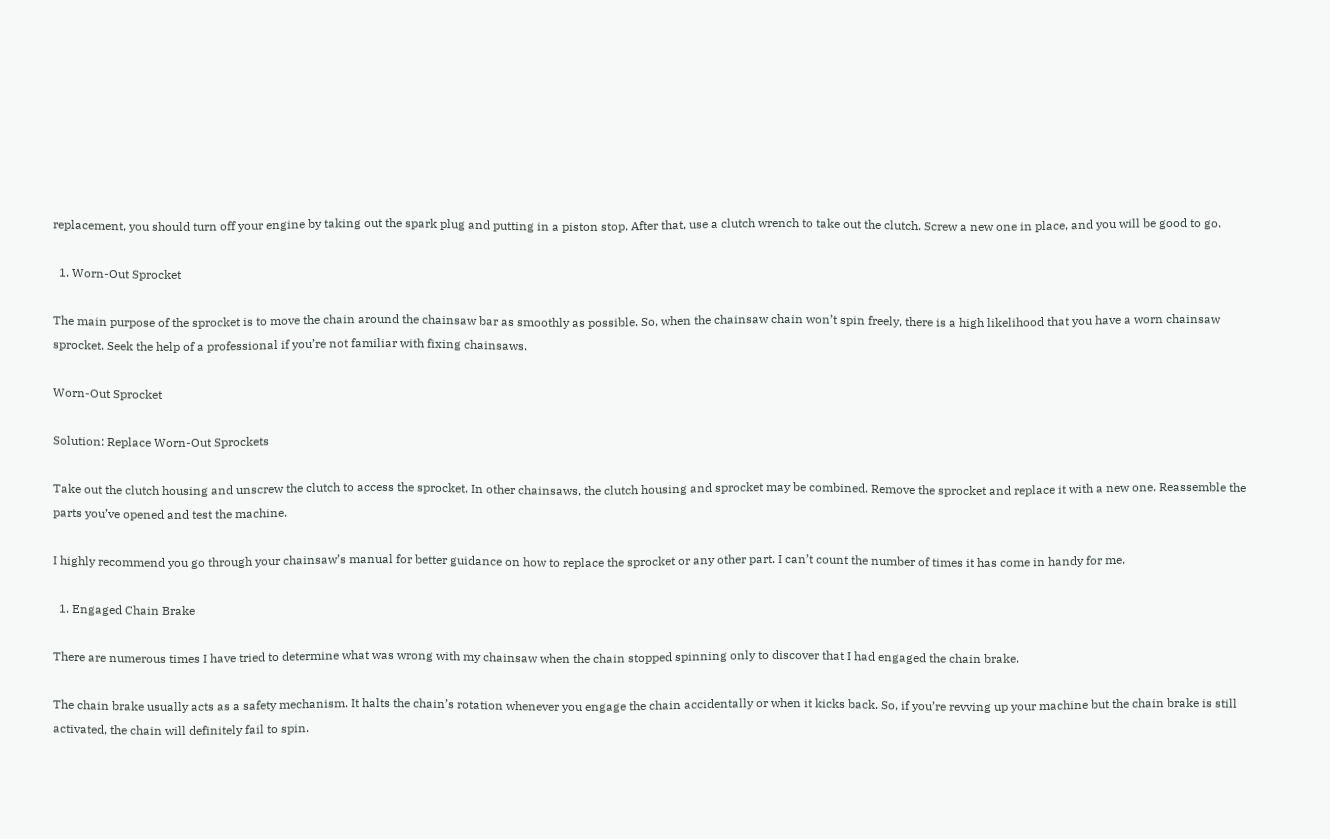replacement, you should turn off your engine by taking out the spark plug and putting in a piston stop. After that, use a clutch wrench to take out the clutch. Screw a new one in place, and you will be good to go.

  1. Worn-Out Sprocket

The main purpose of the sprocket is to move the chain around the chainsaw bar as smoothly as possible. So, when the chainsaw chain won’t spin freely, there is a high likelihood that you have a worn chainsaw sprocket. Seek the help of a professional if you’re not familiar with fixing chainsaws.

Worn-Out Sprocket

Solution: Replace Worn-Out Sprockets

Take out the clutch housing and unscrew the clutch to access the sprocket. In other chainsaws, the clutch housing and sprocket may be combined. Remove the sprocket and replace it with a new one. Reassemble the parts you’ve opened and test the machine.

I highly recommend you go through your chainsaw’s manual for better guidance on how to replace the sprocket or any other part. I can’t count the number of times it has come in handy for me.

  1. Engaged Chain Brake

There are numerous times I have tried to determine what was wrong with my chainsaw when the chain stopped spinning only to discover that I had engaged the chain brake.

The chain brake usually acts as a safety mechanism. It halts the chain’s rotation whenever you engage the chain accidentally or when it kicks back. So, if you’re revving up your machine but the chain brake is still activated, the chain will definitely fail to spin.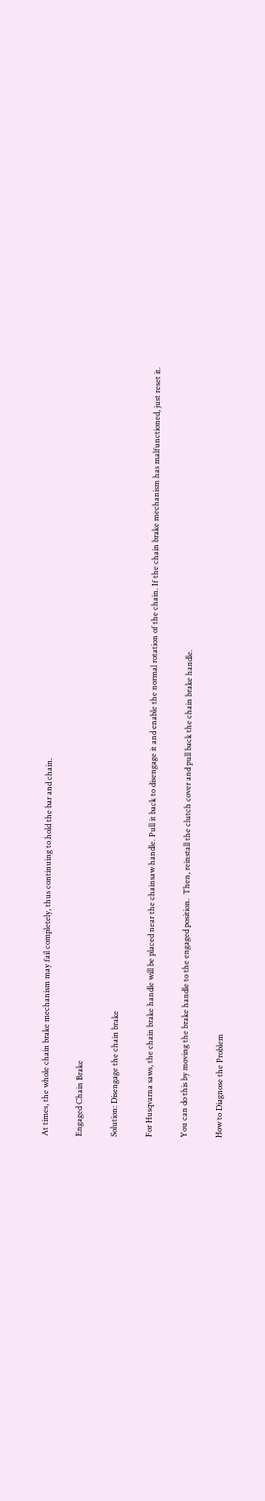At times, the whole chain brake mechanism may fail completely, thus continuing to hold the bar and chain.

Engaged Chain Brake

Solution: Disengage the chain brake

For Husqvarna saws, the chain brake handle will be placed near the chainsaw handle. Pull it back to disengage it and enable the normal rotation of the chain. If the chain brake mechanism has malfunctioned, just reset it.

You can do this by moving the brake handle to the engaged position.  Then, reinstall the clutch cover and pull back the chain brake handle.

How to Diagnose the Problem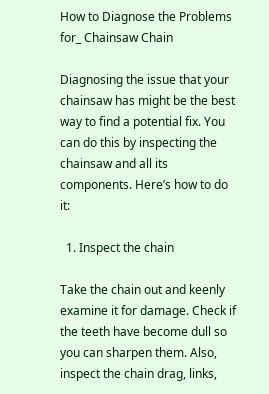How to Diagnose the Problems for_ Chainsaw Chain

Diagnosing the issue that your chainsaw has might be the best way to find a potential fix. You can do this by inspecting the chainsaw and all its components. Here’s how to do it:

  1. Inspect the chain

Take the chain out and keenly examine it for damage. Check if the teeth have become dull so you can sharpen them. Also, inspect the chain drag, links,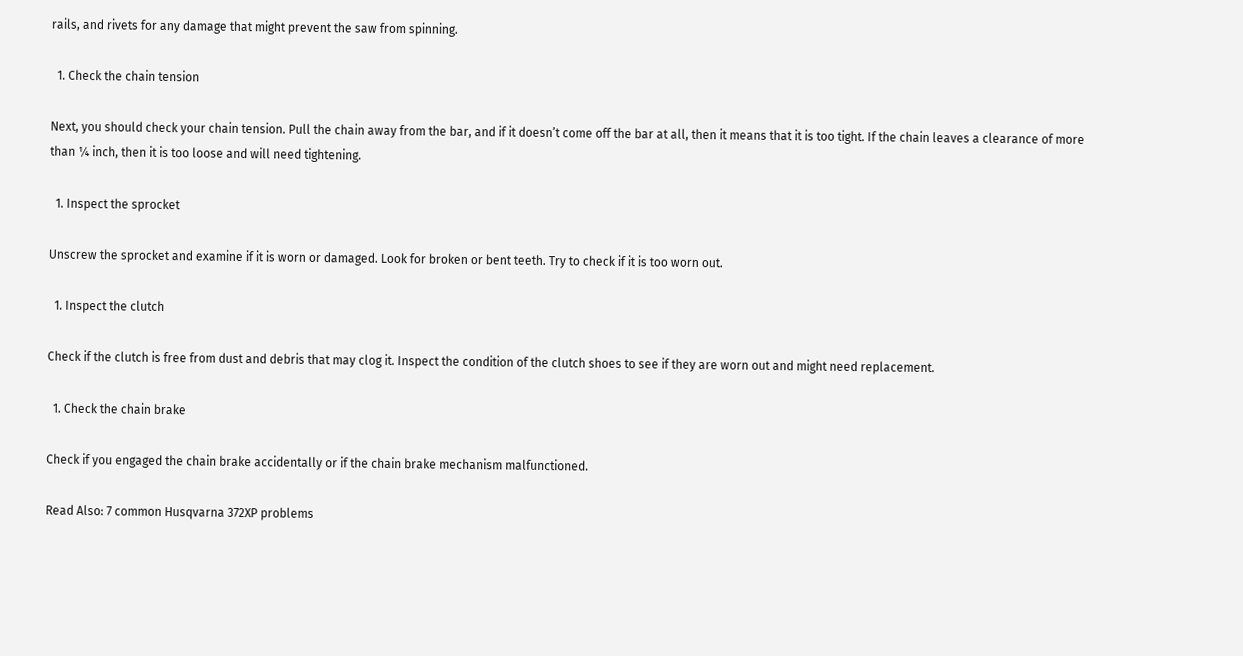rails, and rivets for any damage that might prevent the saw from spinning.

  1. Check the chain tension

Next, you should check your chain tension. Pull the chain away from the bar, and if it doesn’t come off the bar at all, then it means that it is too tight. If the chain leaves a clearance of more than ¼ inch, then it is too loose and will need tightening.

  1. Inspect the sprocket

Unscrew the sprocket and examine if it is worn or damaged. Look for broken or bent teeth. Try to check if it is too worn out.

  1. Inspect the clutch

Check if the clutch is free from dust and debris that may clog it. Inspect the condition of the clutch shoes to see if they are worn out and might need replacement.

  1. Check the chain brake

Check if you engaged the chain brake accidentally or if the chain brake mechanism malfunctioned.

Read Also: 7 common Husqvarna 372XP problems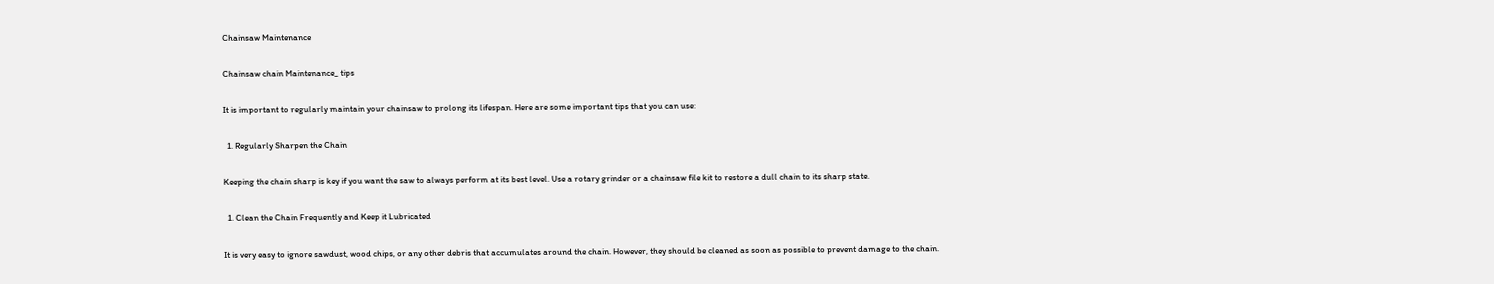Chainsaw Maintenance

Chainsaw chain Maintenance_ tips

It is important to regularly maintain your chainsaw to prolong its lifespan. Here are some important tips that you can use:

  1. Regularly Sharpen the Chain

Keeping the chain sharp is key if you want the saw to always perform at its best level. Use a rotary grinder or a chainsaw file kit to restore a dull chain to its sharp state.

  1. Clean the Chain Frequently and Keep it Lubricated

It is very easy to ignore sawdust, wood chips, or any other debris that accumulates around the chain. However, they should be cleaned as soon as possible to prevent damage to the chain.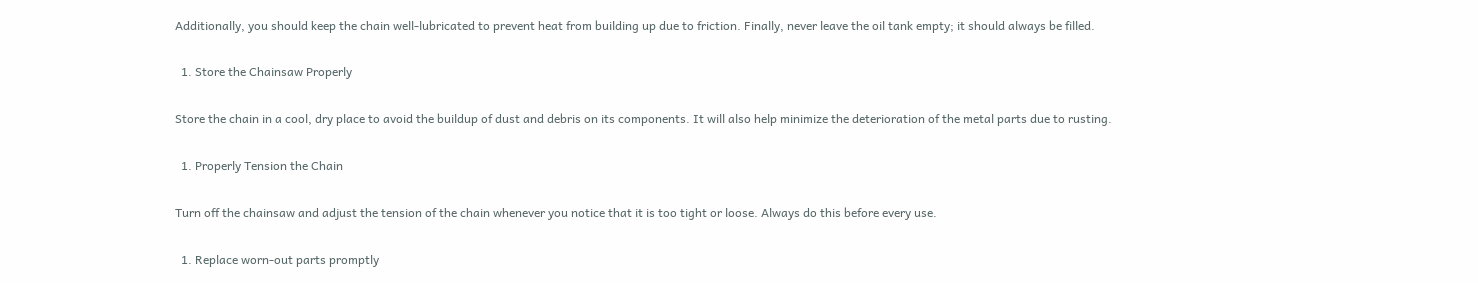Additionally, you should keep the chain well-lubricated to prevent heat from building up due to friction. Finally, never leave the oil tank empty; it should always be filled.

  1. Store the Chainsaw Properly

Store the chain in a cool, dry place to avoid the buildup of dust and debris on its components. It will also help minimize the deterioration of the metal parts due to rusting.

  1. Properly Tension the Chain

Turn off the chainsaw and adjust the tension of the chain whenever you notice that it is too tight or loose. Always do this before every use.

  1. Replace worn-out parts promptly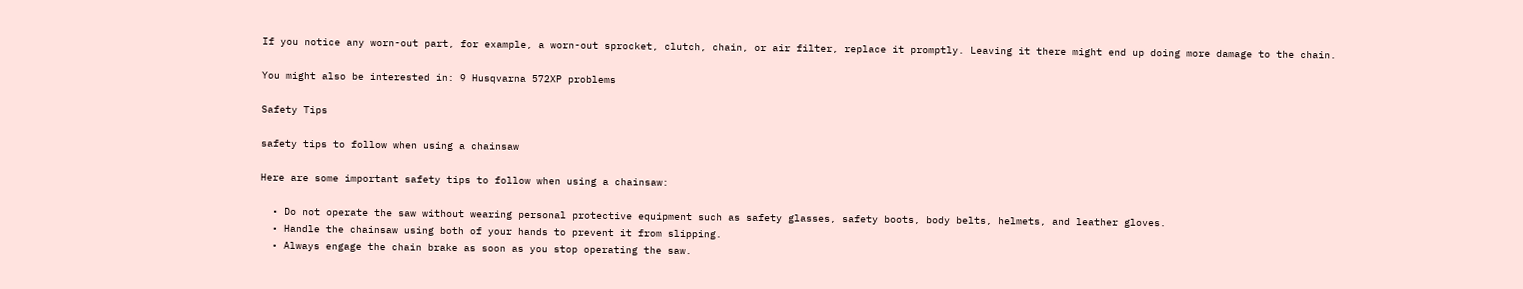If you notice any worn-out part, for example, a worn-out sprocket, clutch, chain, or air filter, replace it promptly. Leaving it there might end up doing more damage to the chain.

You might also be interested in: 9 Husqvarna 572XP problems

Safety Tips

safety tips to follow when using a chainsaw

Here are some important safety tips to follow when using a chainsaw:

  • Do not operate the saw without wearing personal protective equipment such as safety glasses, safety boots, body belts, helmets, and leather gloves.
  • Handle the chainsaw using both of your hands to prevent it from slipping.
  • Always engage the chain brake as soon as you stop operating the saw.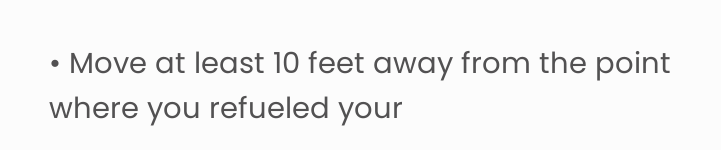• Move at least 10 feet away from the point where you refueled your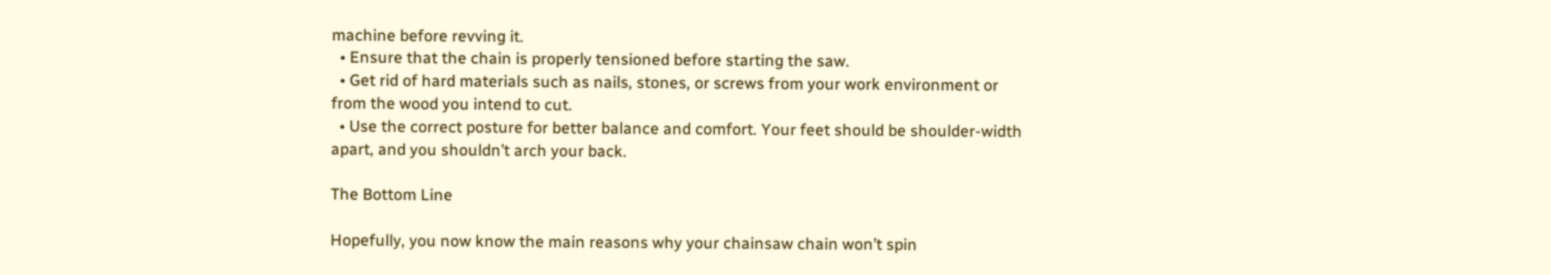machine before revving it.
  • Ensure that the chain is properly tensioned before starting the saw.
  • Get rid of hard materials such as nails, stones, or screws from your work environment or from the wood you intend to cut.
  • Use the correct posture for better balance and comfort. Your feet should be shoulder-width apart, and you shouldn’t arch your back.

The Bottom Line

Hopefully, you now know the main reasons why your chainsaw chain won’t spin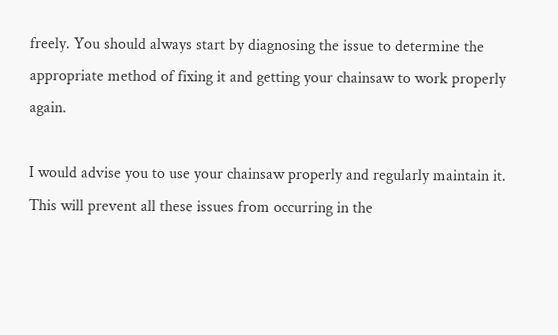freely. You should always start by diagnosing the issue to determine the appropriate method of fixing it and getting your chainsaw to work properly again.

I would advise you to use your chainsaw properly and regularly maintain it. This will prevent all these issues from occurring in the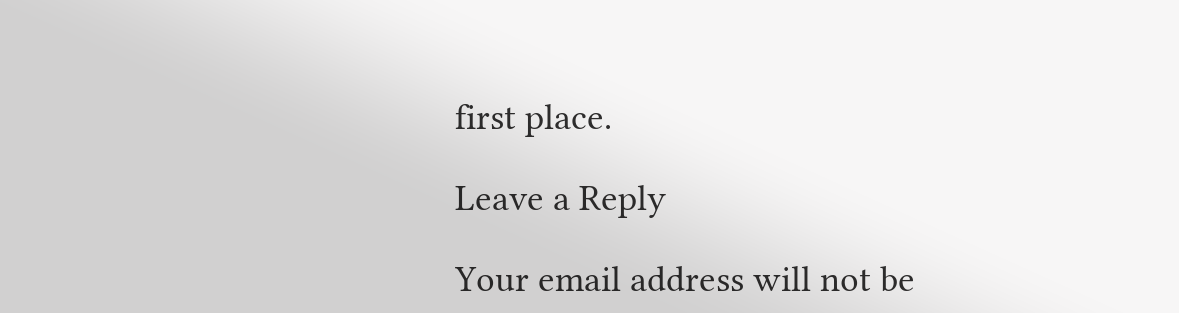first place.

Leave a Reply

Your email address will not be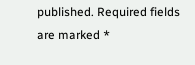published. Required fields are marked *